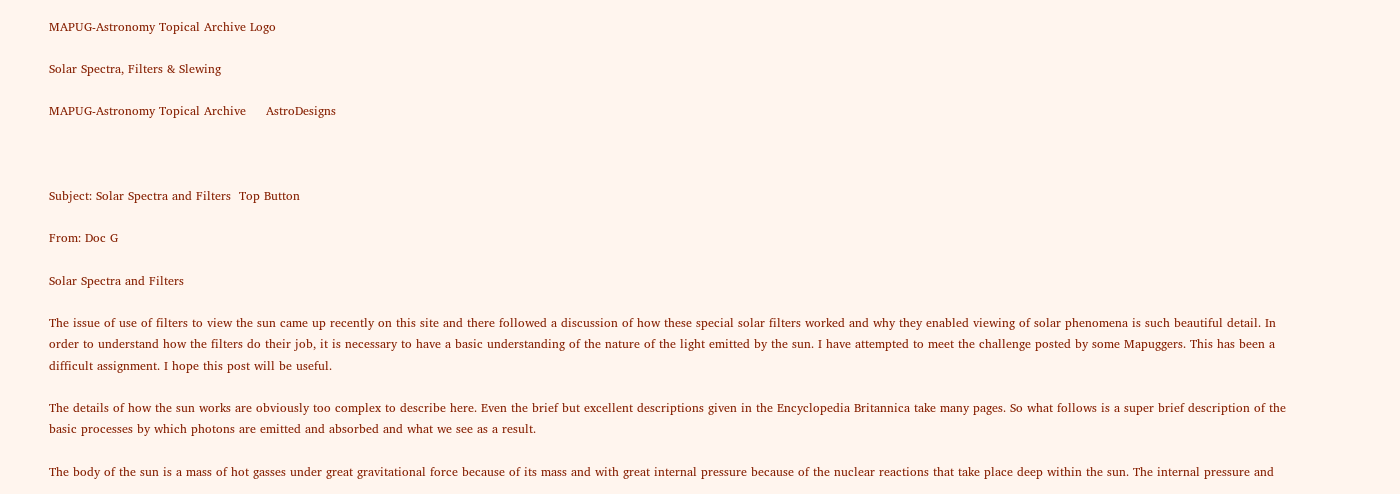MAPUG-Astronomy Topical Archive Logo

Solar Spectra, Filters & Slewing

MAPUG-Astronomy Topical Archive     AstroDesigns



Subject: Solar Spectra and Filters  Top Button

From: Doc G

Solar Spectra and Filters

The issue of use of filters to view the sun came up recently on this site and there followed a discussion of how these special solar filters worked and why they enabled viewing of solar phenomena is such beautiful detail. In order to understand how the filters do their job, it is necessary to have a basic understanding of the nature of the light emitted by the sun. I have attempted to meet the challenge posted by some Mapuggers. This has been a difficult assignment. I hope this post will be useful.

The details of how the sun works are obviously too complex to describe here. Even the brief but excellent descriptions given in the Encyclopedia Britannica take many pages. So what follows is a super brief description of the basic processes by which photons are emitted and absorbed and what we see as a result.

The body of the sun is a mass of hot gasses under great gravitational force because of its mass and with great internal pressure because of the nuclear reactions that take place deep within the sun. The internal pressure and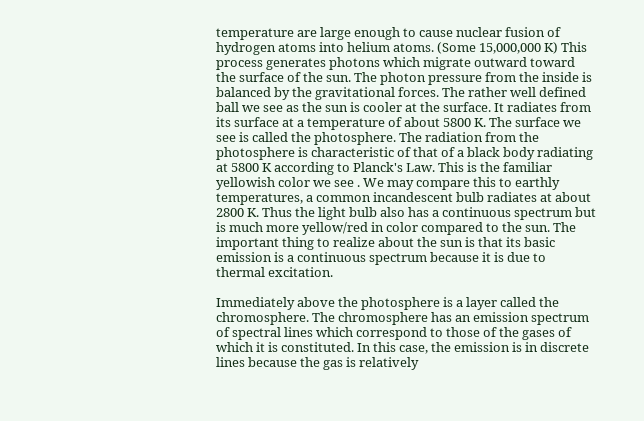temperature are large enough to cause nuclear fusion of hydrogen atoms into helium atoms. (Some 15,000,000 K) This process generates photons which migrate outward toward the surface of the sun. The photon pressure from the inside is balanced by the gravitational forces. The rather well defined ball we see as the sun is cooler at the surface. It radiates from its surface at a temperature of about 5800 K. The surface we see is called the photosphere. The radiation from the photosphere is characteristic of that of a black body radiating at 5800 K according to Planck's Law. This is the familiar yellowish color we see . We may compare this to earthly temperatures, a common incandescent bulb radiates at about 2800 K. Thus the light bulb also has a continuous spectrum but is much more yellow/red in color compared to the sun. The important thing to realize about the sun is that its basic emission is a continuous spectrum because it is due to thermal excitation.

Immediately above the photosphere is a layer called the chromosphere. The chromosphere has an emission spectrum of spectral lines which correspond to those of the gases of which it is constituted. In this case, the emission is in discrete lines because the gas is relatively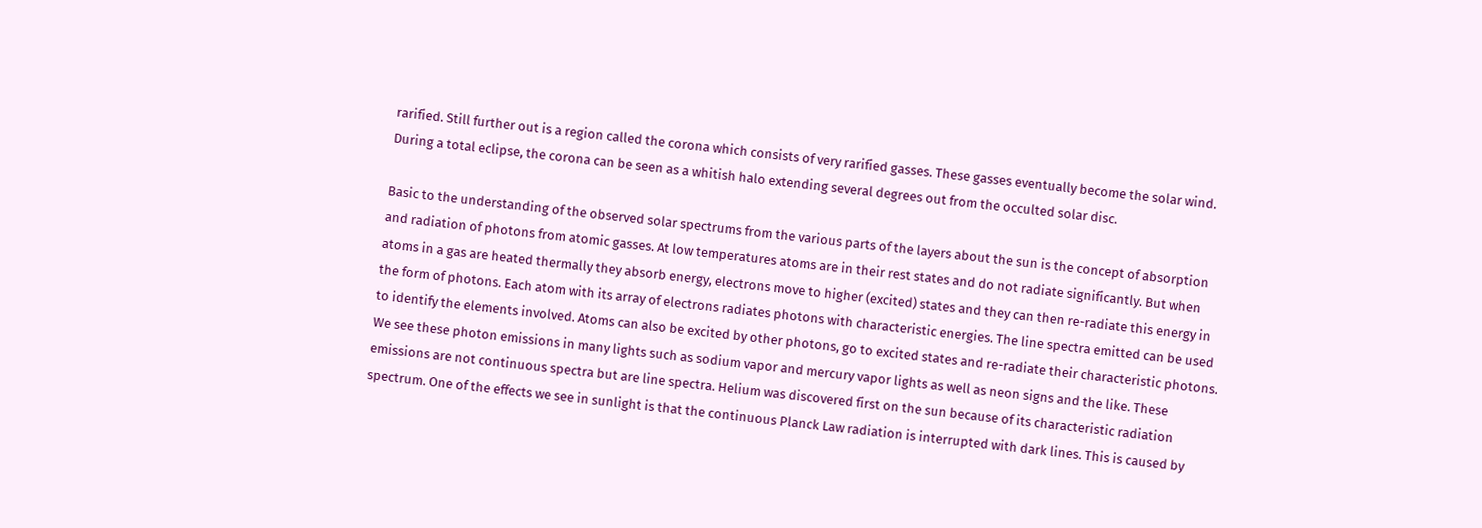rarified. Still further out is a region called the corona which consists of very rarified gasses. These gasses eventually become the solar wind. During a total eclipse, the corona can be seen as a whitish halo extending several degrees out from the occulted solar disc.

Basic to the understanding of the observed solar spectrums from the various parts of the layers about the sun is the concept of absorption and radiation of photons from atomic gasses. At low temperatures atoms are in their rest states and do not radiate significantly. But when atoms in a gas are heated thermally they absorb energy, electrons move to higher (excited) states and they can then re-radiate this energy in the form of photons. Each atom with its array of electrons radiates photons with characteristic energies. The line spectra emitted can be used to identify the elements involved. Atoms can also be excited by other photons, go to excited states and re-radiate their characteristic photons. We see these photon emissions in many lights such as sodium vapor and mercury vapor lights as well as neon signs and the like. These emissions are not continuous spectra but are line spectra. Helium was discovered first on the sun because of its characteristic radiation spectrum. One of the effects we see in sunlight is that the continuous Planck Law radiation is interrupted with dark lines. This is caused by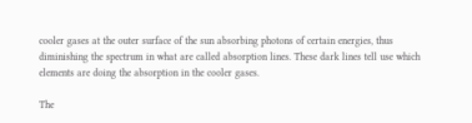cooler gases at the outer surface of the sun absorbing photons of certain energies, thus diminishing the spectrum in what are called absorption lines. These dark lines tell use which elements are doing the absorption in the cooler gases.

The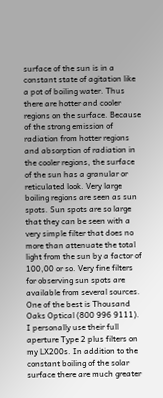surface of the sun is in a constant state of agitation like a pot of boiling water. Thus there are hotter and cooler regions on the surface. Because of the strong emission of radiation from hotter regions and absorption of radiation in the cooler regions, the surface of the sun has a granular or reticulated look. Very large boiling regions are seen as sun spots. Sun spots are so large that they can be seen with a very simple filter that does no more than attenuate the total light from the sun by a factor of 100,00 or so. Very fine filters for observing sun spots are available from several sources. One of the best is Thousand Oaks Optical (800 996 9111). I personally use their full aperture Type 2 plus filters on my LX200s. In addition to the constant boiling of the solar surface there are much greater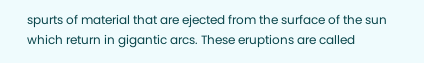spurts of material that are ejected from the surface of the sun which return in gigantic arcs. These eruptions are called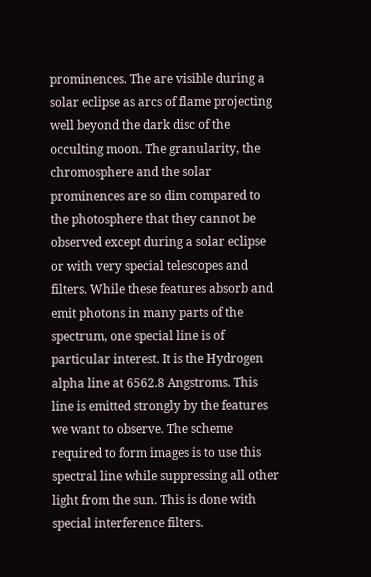prominences. The are visible during a solar eclipse as arcs of flame projecting well beyond the dark disc of the occulting moon. The granularity, the chromosphere and the solar prominences are so dim compared to the photosphere that they cannot be observed except during a solar eclipse or with very special telescopes and filters. While these features absorb and emit photons in many parts of the spectrum, one special line is of particular interest. It is the Hydrogen alpha line at 6562.8 Angstroms. This line is emitted strongly by the features we want to observe. The scheme required to form images is to use this spectral line while suppressing all other light from the sun. This is done with special interference filters.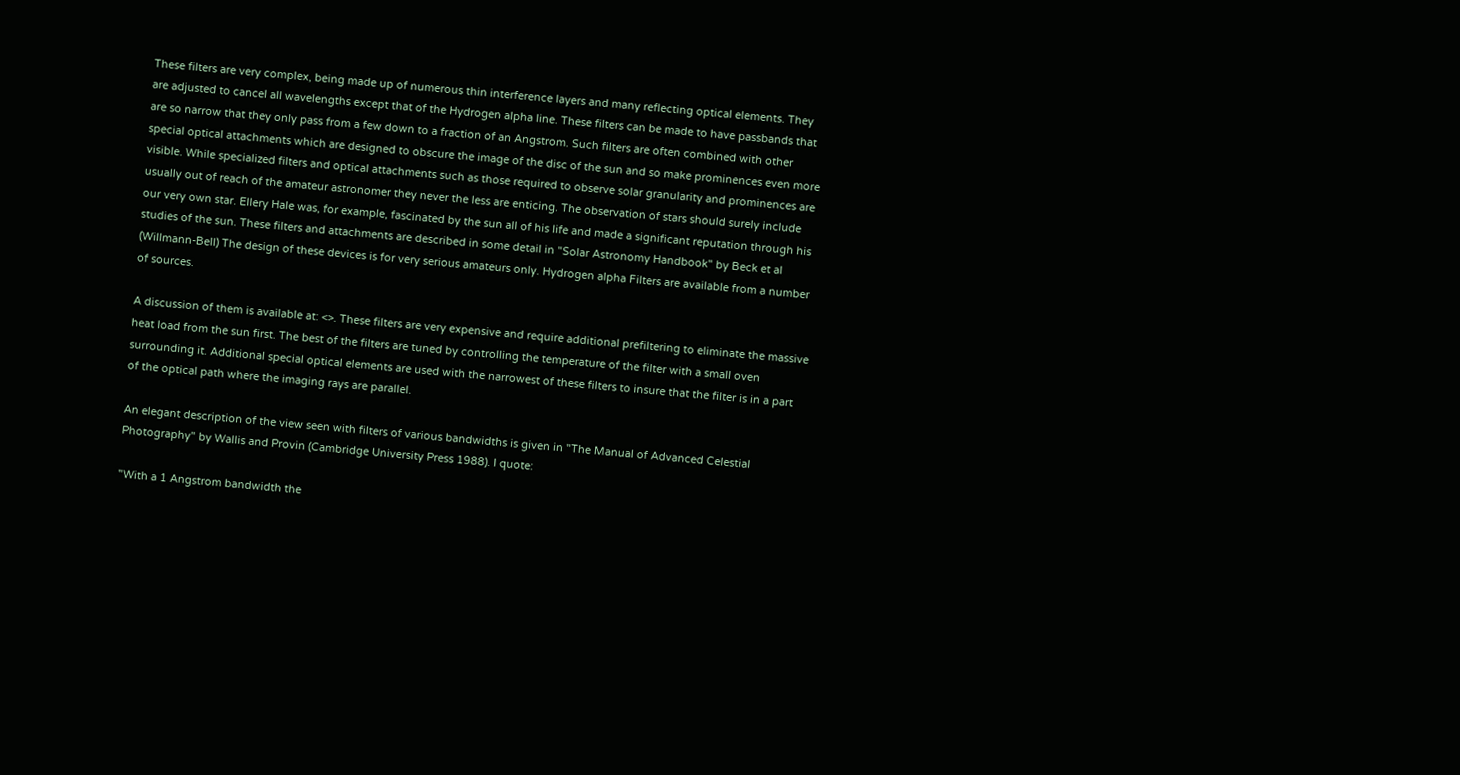These filters are very complex, being made up of numerous thin interference layers and many reflecting optical elements. They are adjusted to cancel all wavelengths except that of the Hydrogen alpha line. These filters can be made to have passbands that are so narrow that they only pass from a few down to a fraction of an Angstrom. Such filters are often combined with other special optical attachments which are designed to obscure the image of the disc of the sun and so make prominences even more visible. While specialized filters and optical attachments such as those required to observe solar granularity and prominences are usually out of reach of the amateur astronomer they never the less are enticing. The observation of stars should surely include our very own star. Ellery Hale was, for example, fascinated by the sun all of his life and made a significant reputation through his studies of the sun. These filters and attachments are described in some detail in "Solar Astronomy Handbook" by Beck et al (Willmann-Bell) The design of these devices is for very serious amateurs only. Hydrogen alpha Filters are available from a number of sources.

A discussion of them is available at: <>. These filters are very expensive and require additional prefiltering to eliminate the massive heat load from the sun first. The best of the filters are tuned by controlling the temperature of the filter with a small oven surrounding it. Additional special optical elements are used with the narrowest of these filters to insure that the filter is in a part of the optical path where the imaging rays are parallel.

An elegant description of the view seen with filters of various bandwidths is given in "The Manual of Advanced Celestial Photography" by Wallis and Provin (Cambridge University Press 1988). I quote:

"With a 1 Angstrom bandwidth the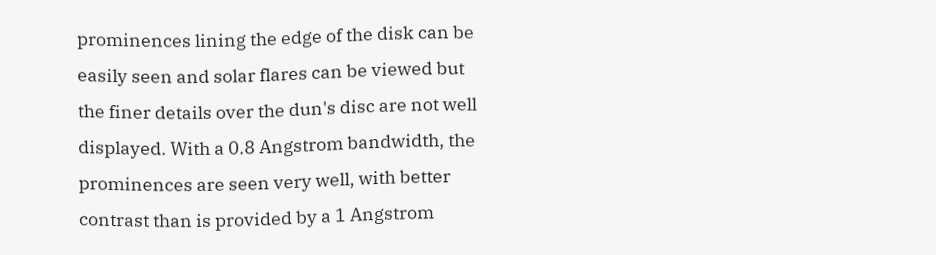prominences lining the edge of the disk can be easily seen and solar flares can be viewed but the finer details over the dun's disc are not well displayed. With a 0.8 Angstrom bandwidth, the prominences are seen very well, with better contrast than is provided by a 1 Angstrom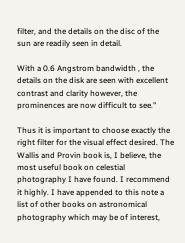filter, and the details on the disc of the sun are readily seen in detail.

With a 0.6 Angstrom bandwidth , the details on the disk are seen with excellent contrast and clarity however, the prominences are now difficult to see."

Thus it is important to choose exactly the right filter for the visual effect desired. The Wallis and Provin book is, I believe, the most useful book on celestial photography I have found. I recommend it highly. I have appended to this note a list of other books on astronomical photography which may be of interest,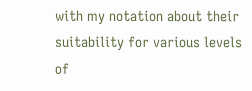with my notation about their suitability for various levels of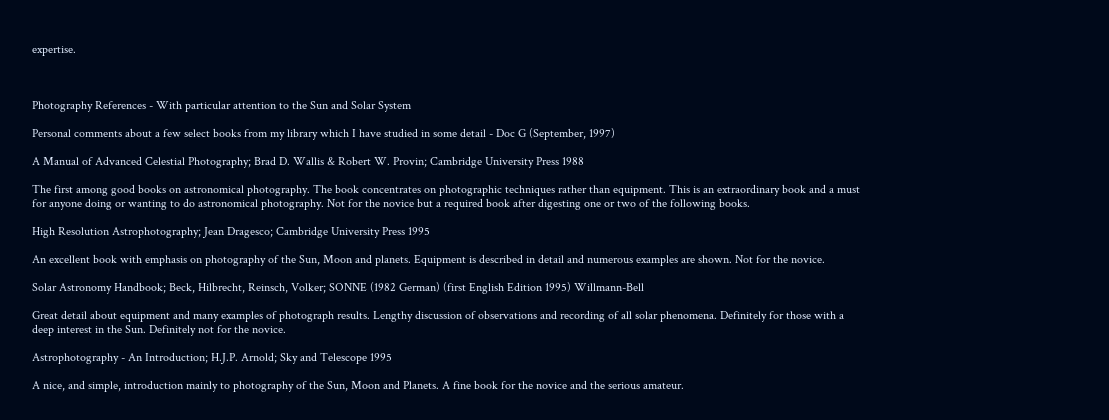expertise.



Photography References - With particular attention to the Sun and Solar System

Personal comments about a few select books from my library which I have studied in some detail - Doc G (September, 1997)

A Manual of Advanced Celestial Photography; Brad D. Wallis & Robert W. Provin; Cambridge University Press 1988

The first among good books on astronomical photography. The book concentrates on photographic techniques rather than equipment. This is an extraordinary book and a must for anyone doing or wanting to do astronomical photography. Not for the novice but a required book after digesting one or two of the following books.

High Resolution Astrophotography; Jean Dragesco; Cambridge University Press 1995

An excellent book with emphasis on photography of the Sun, Moon and planets. Equipment is described in detail and numerous examples are shown. Not for the novice.

Solar Astronomy Handbook; Beck, Hilbrecht, Reinsch, Volker; SONNE (1982 German) (first English Edition 1995) Willmann-Bell

Great detail about equipment and many examples of photograph results. Lengthy discussion of observations and recording of all solar phenomena. Definitely for those with a deep interest in the Sun. Definitely not for the novice.

Astrophotography - An Introduction; H.J.P. Arnold; Sky and Telescope 1995

A nice, and simple, introduction mainly to photography of the Sun, Moon and Planets. A fine book for the novice and the serious amateur.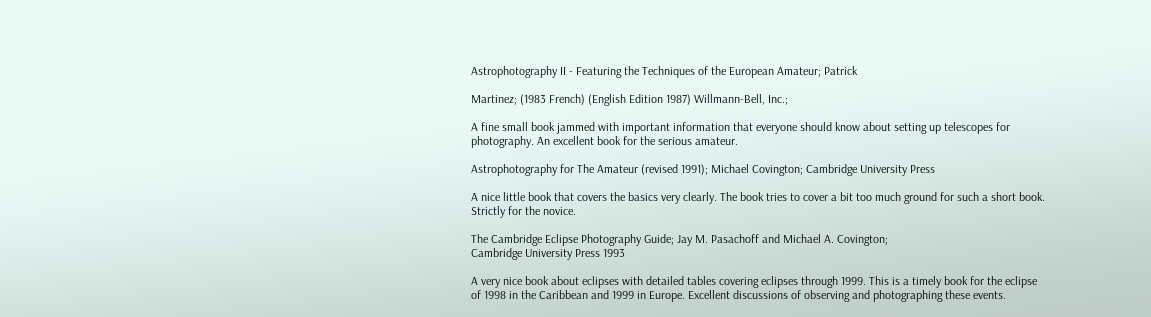Astrophotography II - Featuring the Techniques of the European Amateur; Patrick

Martinez; (1983 French) (English Edition 1987) Willmann-Bell, Inc.;

A fine small book jammed with important information that everyone should know about setting up telescopes for photography. An excellent book for the serious amateur.

Astrophotography for The Amateur (revised 1991); Michael Covington; Cambridge University Press

A nice little book that covers the basics very clearly. The book tries to cover a bit too much ground for such a short book. Strictly for the novice.

The Cambridge Eclipse Photography Guide; Jay M. Pasachoff and Michael A. Covington;
Cambridge University Press 1993

A very nice book about eclipses with detailed tables covering eclipses through 1999. This is a timely book for the eclipse of 1998 in the Caribbean and 1999 in Europe. Excellent discussions of observing and photographing these events.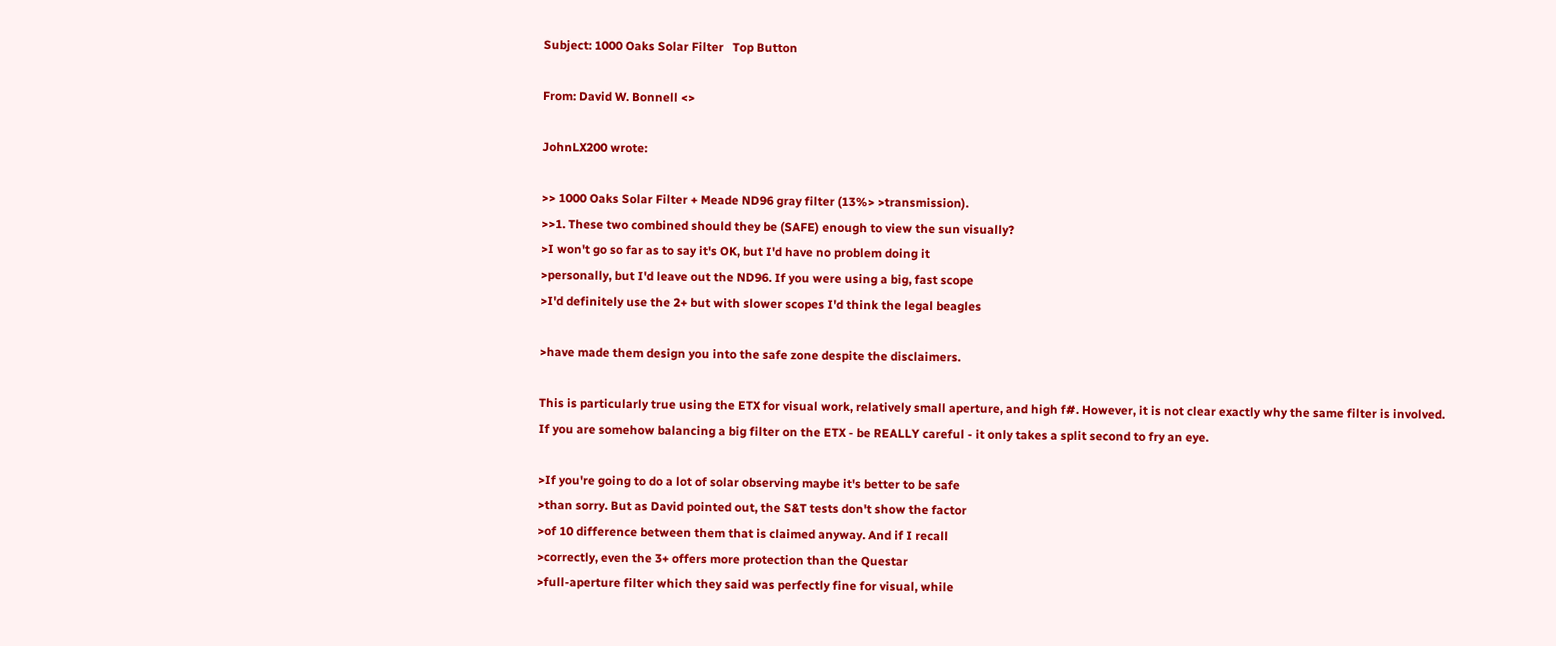Subject: 1000 Oaks Solar Filter   Top Button

From: David W. Bonnell <>

JohnLX200 wrote:

>> 1000 Oaks Solar Filter + Meade ND96 gray filter (13%> >transmission).
>>1. These two combined should they be (SAFE) enough to view the sun visually?
>I won't go so far as to say it's OK, but I'd have no problem doing it
>personally, but I'd leave out the ND96. If you were using a big, fast scope
>I'd definitely use the 2+ but with slower scopes I'd think the legal beagles

>have made them design you into the safe zone despite the disclaimers.

This is particularly true using the ETX for visual work, relatively small aperture, and high f#. However, it is not clear exactly why the same filter is involved. If you are somehow balancing a big filter on the ETX - be REALLY careful - it only takes a split second to fry an eye.

>If you're going to do a lot of solar observing maybe it's better to be safe
>than sorry. But as David pointed out, the S&T tests don't show the factor
>of 10 difference between them that is claimed anyway. And if I recall
>correctly, even the 3+ offers more protection than the Questar
>full-aperture filter which they said was perfectly fine for visual, while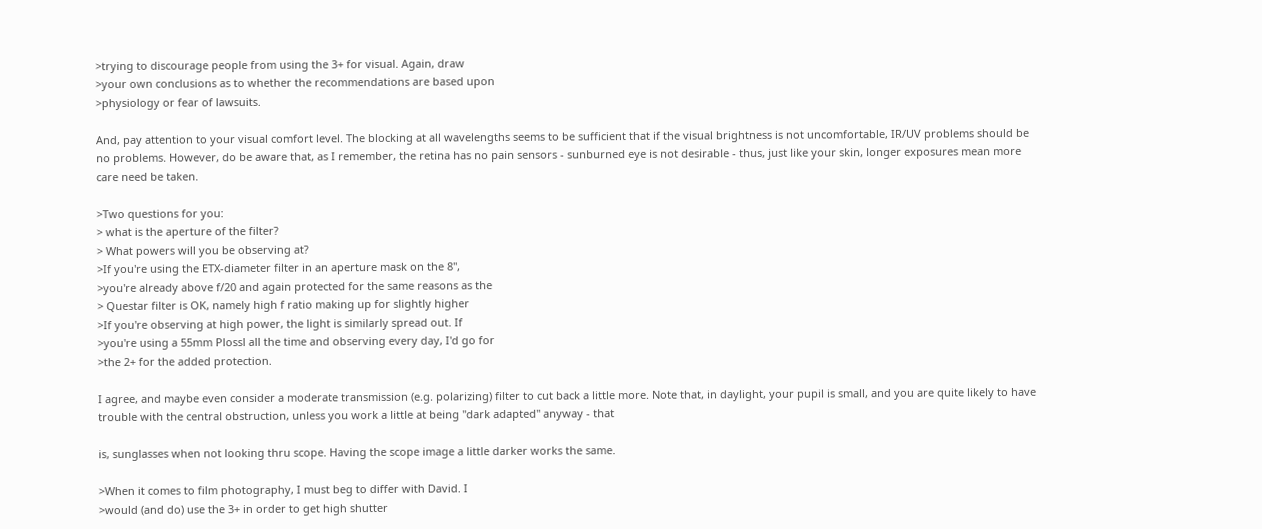>trying to discourage people from using the 3+ for visual. Again, draw
>your own conclusions as to whether the recommendations are based upon
>physiology or fear of lawsuits.

And, pay attention to your visual comfort level. The blocking at all wavelengths seems to be sufficient that if the visual brightness is not uncomfortable, IR/UV problems should be no problems. However, do be aware that, as I remember, the retina has no pain sensors - sunburned eye is not desirable - thus, just like your skin, longer exposures mean more care need be taken.

>Two questions for you:
> what is the aperture of the filter?
> What powers will you be observing at?
>If you're using the ETX-diameter filter in an aperture mask on the 8",
>you're already above f/20 and again protected for the same reasons as the
> Questar filter is OK, namely high f ratio making up for slightly higher
>If you're observing at high power, the light is similarly spread out. If
>you're using a 55mm Plossl all the time and observing every day, I'd go for
>the 2+ for the added protection.

I agree, and maybe even consider a moderate transmission (e.g. polarizing) filter to cut back a little more. Note that, in daylight, your pupil is small, and you are quite likely to have trouble with the central obstruction, unless you work a little at being "dark adapted" anyway - that

is, sunglasses when not looking thru scope. Having the scope image a little darker works the same.

>When it comes to film photography, I must beg to differ with David. I
>would (and do) use the 3+ in order to get high shutter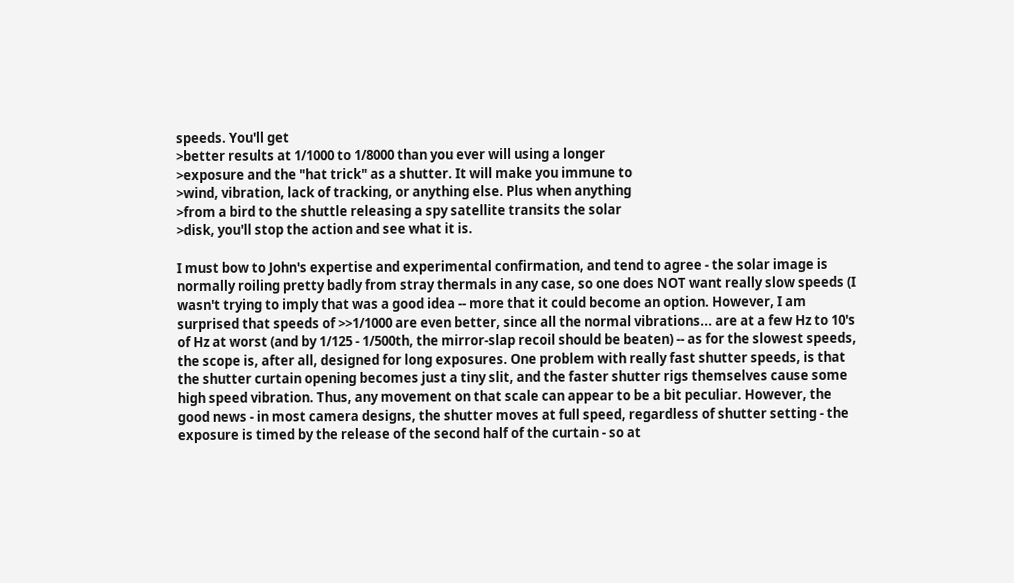speeds. You'll get
>better results at 1/1000 to 1/8000 than you ever will using a longer
>exposure and the "hat trick" as a shutter. It will make you immune to
>wind, vibration, lack of tracking, or anything else. Plus when anything
>from a bird to the shuttle releasing a spy satellite transits the solar
>disk, you'll stop the action and see what it is.

I must bow to John's expertise and experimental confirmation, and tend to agree - the solar image is normally roiling pretty badly from stray thermals in any case, so one does NOT want really slow speeds (I wasn't trying to imply that was a good idea -- more that it could become an option. However, I am surprised that speeds of >>1/1000 are even better, since all the normal vibrations... are at a few Hz to 10's of Hz at worst (and by 1/125 - 1/500th, the mirror-slap recoil should be beaten) -- as for the slowest speeds, the scope is, after all, designed for long exposures. One problem with really fast shutter speeds, is that the shutter curtain opening becomes just a tiny slit, and the faster shutter rigs themselves cause some high speed vibration. Thus, any movement on that scale can appear to be a bit peculiar. However, the good news - in most camera designs, the shutter moves at full speed, regardless of shutter setting - the exposure is timed by the release of the second half of the curtain - so at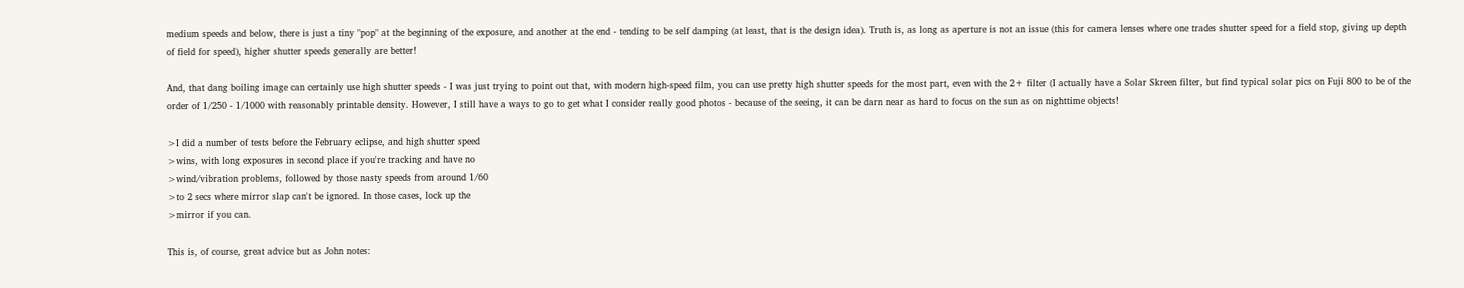medium speeds and below, there is just a tiny "pop" at the beginning of the exposure, and another at the end - tending to be self damping (at least, that is the design idea). Truth is, as long as aperture is not an issue (this for camera lenses where one trades shutter speed for a field stop, giving up depth of field for speed), higher shutter speeds generally are better!

And, that dang boiling image can certainly use high shutter speeds - I was just trying to point out that, with modern high-speed film, you can use pretty high shutter speeds for the most part, even with the 2+ filter (I actually have a Solar Skreen filter, but find typical solar pics on Fuji 800 to be of the order of 1/250 - 1/1000 with reasonably printable density. However, I still have a ways to go to get what I consider really good photos - because of the seeing, it can be darn near as hard to focus on the sun as on nighttime objects!

>I did a number of tests before the February eclipse, and high shutter speed
>wins, with long exposures in second place if you're tracking and have no
>wind/vibration problems, followed by those nasty speeds from around 1/60
>to 2 secs where mirror slap can't be ignored. In those cases, lock up the
>mirror if you can.

This is, of course, great advice but as John notes: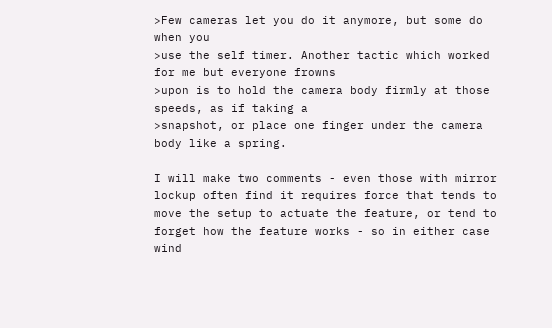>Few cameras let you do it anymore, but some do when you
>use the self timer. Another tactic which worked for me but everyone frowns
>upon is to hold the camera body firmly at those speeds, as if taking a
>snapshot, or place one finger under the camera body like a spring.

I will make two comments - even those with mirror lockup often find it requires force that tends to move the setup to actuate the feature, or tend to forget how the feature works - so in either case wind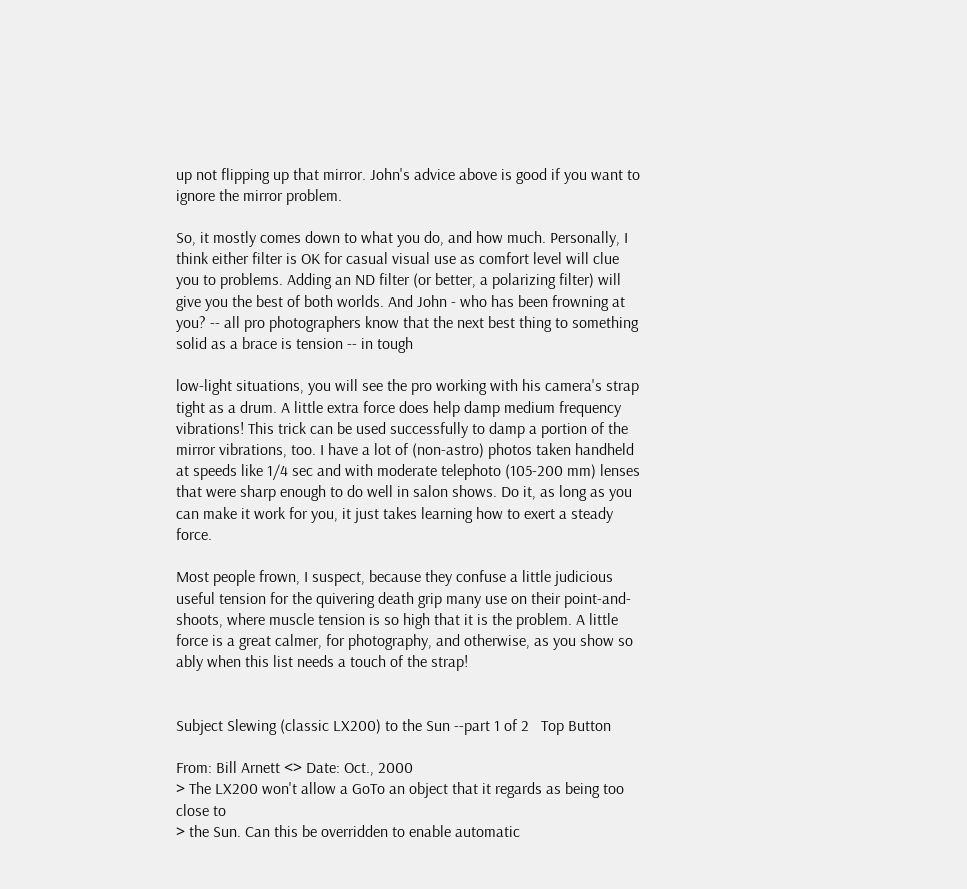up not flipping up that mirror. John's advice above is good if you want to ignore the mirror problem.

So, it mostly comes down to what you do, and how much. Personally, I think either filter is OK for casual visual use as comfort level will clue you to problems. Adding an ND filter (or better, a polarizing filter) will give you the best of both worlds. And John - who has been frowning at you? -- all pro photographers know that the next best thing to something solid as a brace is tension -- in tough

low-light situations, you will see the pro working with his camera's strap tight as a drum. A little extra force does help damp medium frequency vibrations! This trick can be used successfully to damp a portion of the mirror vibrations, too. I have a lot of (non-astro) photos taken handheld at speeds like 1/4 sec and with moderate telephoto (105-200 mm) lenses that were sharp enough to do well in salon shows. Do it, as long as you can make it work for you, it just takes learning how to exert a steady force.

Most people frown, I suspect, because they confuse a little judicious useful tension for the quivering death grip many use on their point-and-shoots, where muscle tension is so high that it is the problem. A little force is a great calmer, for photography, and otherwise, as you show so ably when this list needs a touch of the strap!


Subject Slewing (classic LX200) to the Sun --part 1 of 2   Top Button

From: Bill Arnett <> Date: Oct., 2000
> The LX200 won't allow a GoTo an object that it regards as being too close to
> the Sun. Can this be overridden to enable automatic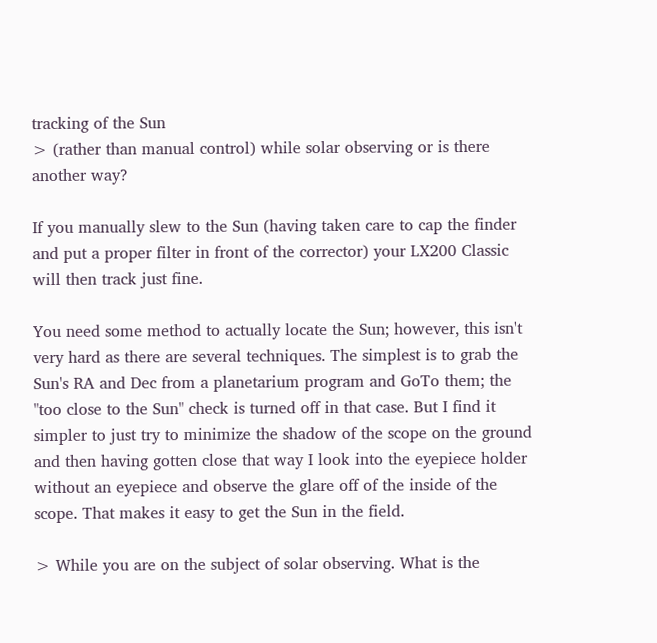tracking of the Sun
> (rather than manual control) while solar observing or is there another way?

If you manually slew to the Sun (having taken care to cap the finder and put a proper filter in front of the corrector) your LX200 Classic will then track just fine.

You need some method to actually locate the Sun; however, this isn't very hard as there are several techniques. The simplest is to grab the Sun's RA and Dec from a planetarium program and GoTo them; the "too close to the Sun" check is turned off in that case. But I find it simpler to just try to minimize the shadow of the scope on the ground and then having gotten close that way I look into the eyepiece holder without an eyepiece and observe the glare off of the inside of the scope. That makes it easy to get the Sun in the field.

> While you are on the subject of solar observing. What is the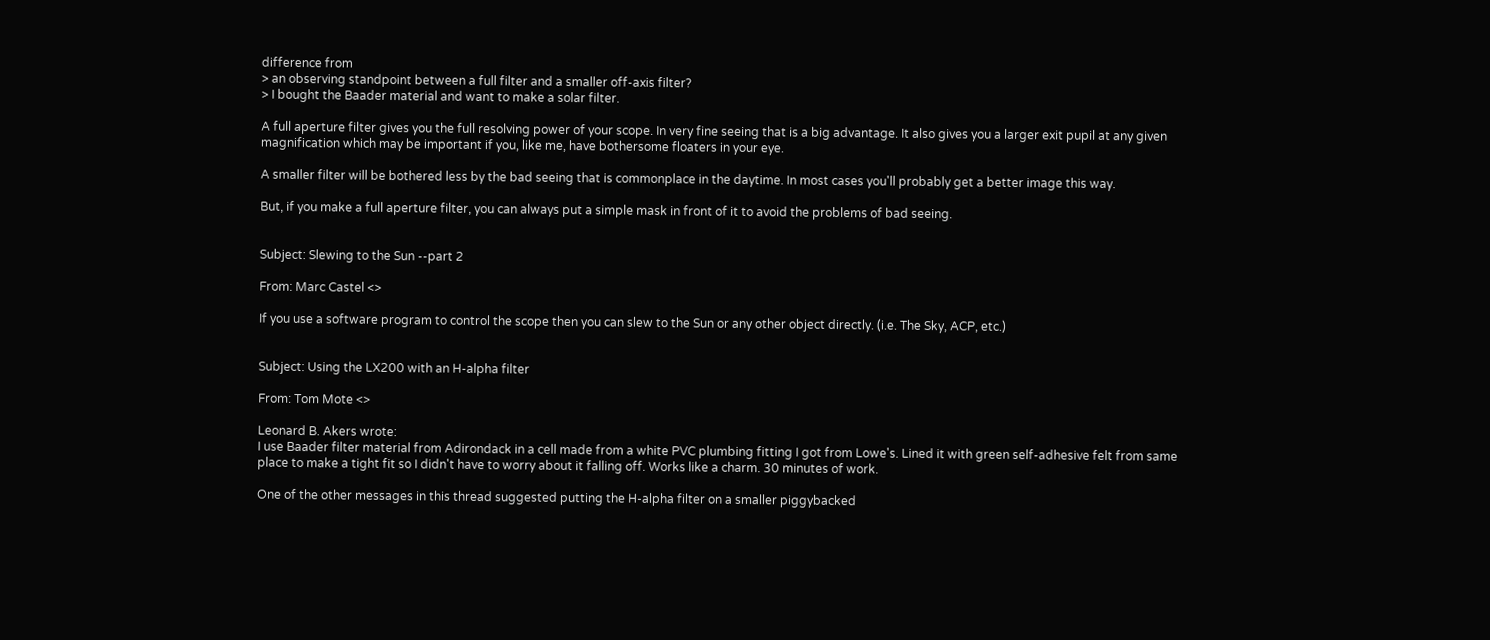difference from
> an observing standpoint between a full filter and a smaller off-axis filter?
> I bought the Baader material and want to make a solar filter.

A full aperture filter gives you the full resolving power of your scope. In very fine seeing that is a big advantage. It also gives you a larger exit pupil at any given magnification which may be important if you, like me, have bothersome floaters in your eye.

A smaller filter will be bothered less by the bad seeing that is commonplace in the daytime. In most cases you'll probably get a better image this way.

But, if you make a full aperture filter, you can always put a simple mask in front of it to avoid the problems of bad seeing.


Subject: Slewing to the Sun --part 2

From: Marc Castel <>

If you use a software program to control the scope then you can slew to the Sun or any other object directly. (i.e. The Sky, ACP, etc.)


Subject: Using the LX200 with an H-alpha filter

From: Tom Mote <>

Leonard B. Akers wrote:
I use Baader filter material from Adirondack in a cell made from a white PVC plumbing fitting I got from Lowe's. Lined it with green self-adhesive felt from same place to make a tight fit so I didn't have to worry about it falling off. Works like a charm. 30 minutes of work.

One of the other messages in this thread suggested putting the H-alpha filter on a smaller piggybacked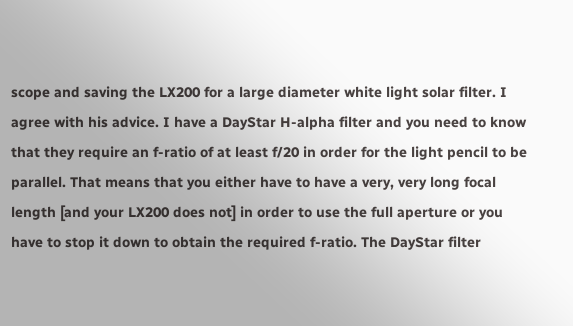scope and saving the LX200 for a large diameter white light solar filter. I agree with his advice. I have a DayStar H-alpha filter and you need to know that they require an f-ratio of at least f/20 in order for the light pencil to be parallel. That means that you either have to have a very, very long focal length [and your LX200 does not] in order to use the full aperture or you have to stop it down to obtain the required f-ratio. The DayStar filter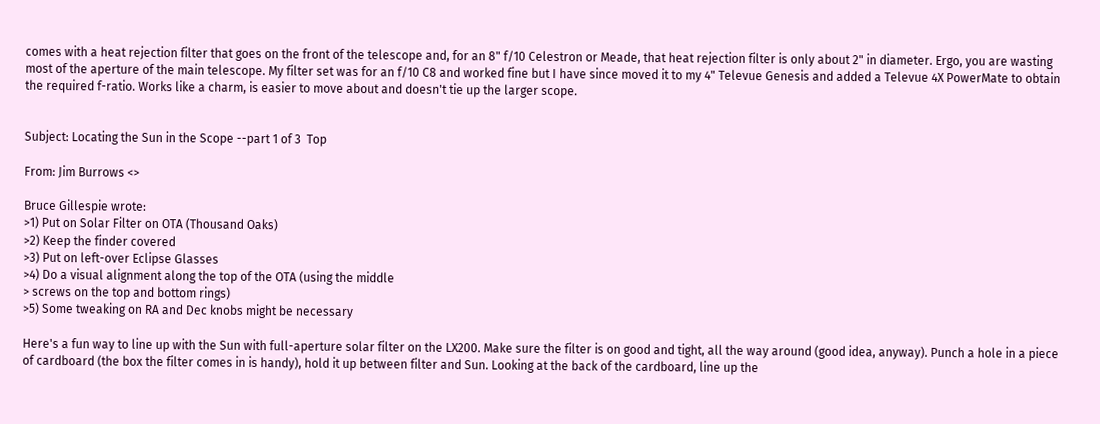comes with a heat rejection filter that goes on the front of the telescope and, for an 8" f/10 Celestron or Meade, that heat rejection filter is only about 2" in diameter. Ergo, you are wasting most of the aperture of the main telescope. My filter set was for an f/10 C8 and worked fine but I have since moved it to my 4" Televue Genesis and added a Televue 4X PowerMate to obtain the required f-ratio. Works like a charm, is easier to move about and doesn't tie up the larger scope.


Subject: Locating the Sun in the Scope --part 1 of 3  Top

From: Jim Burrows <>

Bruce Gillespie wrote:
>1) Put on Solar Filter on OTA (Thousand Oaks)
>2) Keep the finder covered
>3) Put on left-over Eclipse Glasses
>4) Do a visual alignment along the top of the OTA (using the middle
> screws on the top and bottom rings)
>5) Some tweaking on RA and Dec knobs might be necessary

Here's a fun way to line up with the Sun with full-aperture solar filter on the LX200. Make sure the filter is on good and tight, all the way around (good idea, anyway). Punch a hole in a piece of cardboard (the box the filter comes in is handy), hold it up between filter and Sun. Looking at the back of the cardboard, line up the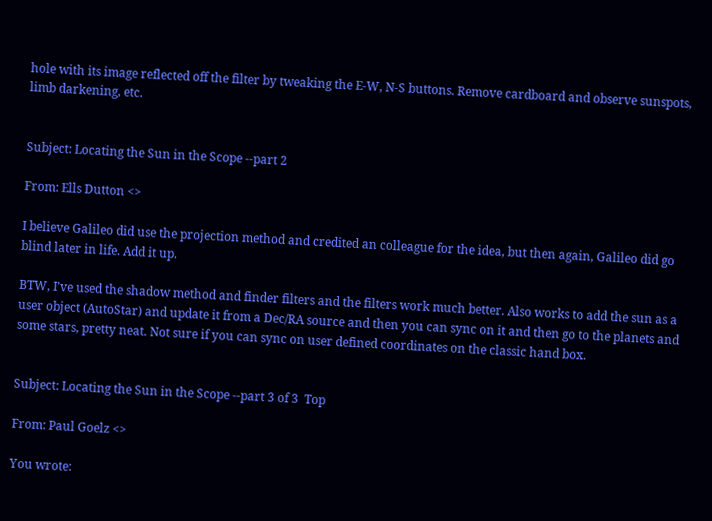hole with its image reflected off the filter by tweaking the E-W, N-S buttons. Remove cardboard and observe sunspots, limb darkening, etc.


Subject: Locating the Sun in the Scope --part 2

From: Ells Dutton <>

I believe Galileo did use the projection method and credited an colleague for the idea, but then again, Galileo did go blind later in life. Add it up.

BTW, I've used the shadow method and finder filters and the filters work much better. Also works to add the sun as a user object (AutoStar) and update it from a Dec/RA source and then you can sync on it and then go to the planets and some stars, pretty neat. Not sure if you can sync on user defined coordinates on the classic hand box.


Subject: Locating the Sun in the Scope --part 3 of 3  Top

From: Paul Goelz <>

You wrote: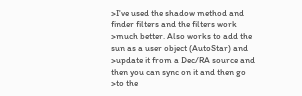>I've used the shadow method and finder filters and the filters work
>much better. Also works to add the sun as a user object (AutoStar) and
>update it from a Dec/RA source and then you can sync on it and then go
>to the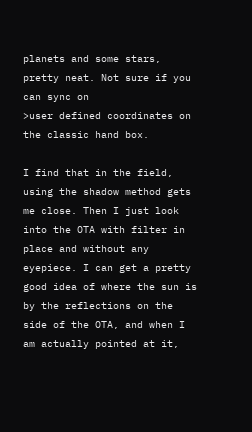planets and some stars, pretty neat. Not sure if you can sync on
>user defined coordinates on the classic hand box.

I find that in the field, using the shadow method gets me close. Then I just look into the OTA with filter in place and without any eyepiece. I can get a pretty good idea of where the sun is by the reflections on the side of the OTA, and when I am actually pointed at it,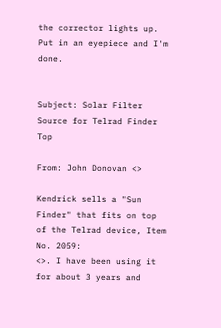the corrector lights up. Put in an eyepiece and I'm done.


Subject: Solar Filter Source for Telrad Finder  Top

From: John Donovan <>

Kendrick sells a "Sun Finder" that fits on top of the Telrad device, Item No. 2059:
<>. I have been using it for about 3 years and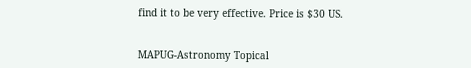find it to be very effective. Price is $30 US.


MAPUG-Astronomy Topical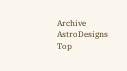Archive   AstroDesigns   Top